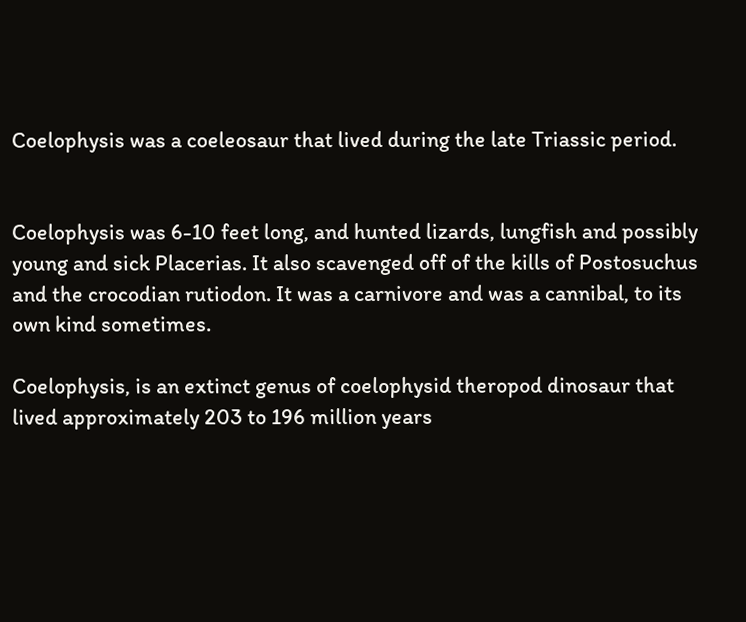Coelophysis was a coeleosaur that lived during the late Triassic period.


Coelophysis was 6-10 feet long, and hunted lizards, lungfish and possibly young and sick Placerias. It also scavenged off of the kills of Postosuchus and the crocodian rutiodon. It was a carnivore and was a cannibal, to its own kind sometimes.

Coelophysis, is an extinct genus of coelophysid theropod dinosaur that lived approximately 203 to 196 million years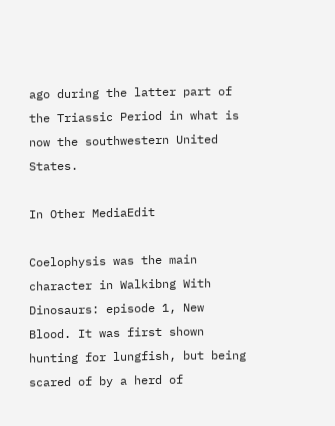ago during the latter part of the Triassic Period in what is now the southwestern United States.

In Other MediaEdit

Coelophysis was the main character in Walkibng With Dinosaurs: episode 1, New Blood. It was first shown hunting for lungfish, but being scared of by a herd of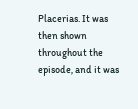Placerias. It was then shown throughout the episode, and it was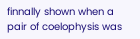finnally shown when a pair of coelophysis was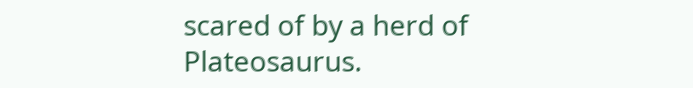scared of by a herd of Plateosaurus.